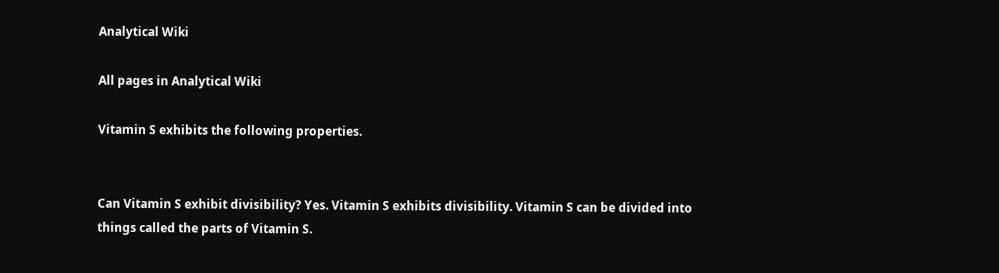Analytical Wiki

All pages in Analytical Wiki

Vitamin S exhibits the following properties.


Can Vitamin S exhibit divisibility? Yes. Vitamin S exhibits divisibility. Vitamin S can be divided into things called the parts of Vitamin S.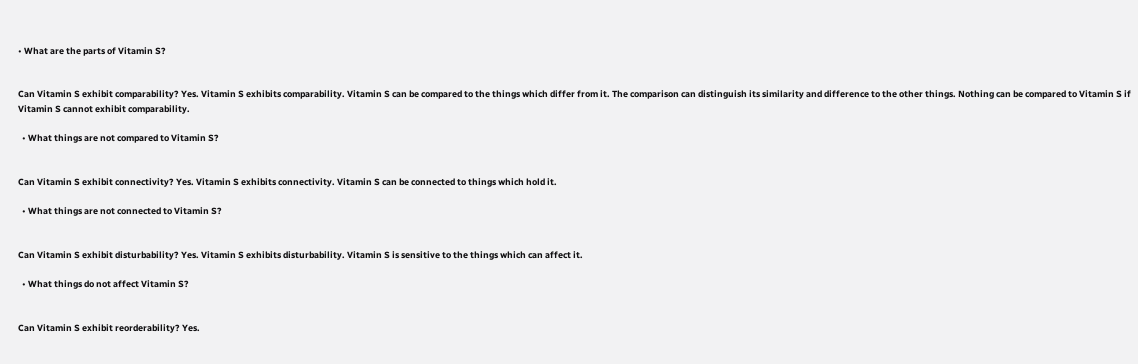• What are the parts of Vitamin S?


Can Vitamin S exhibit comparability? Yes. Vitamin S exhibits comparability. Vitamin S can be compared to the things which differ from it. The comparison can distinguish its similarity and difference to the other things. Nothing can be compared to Vitamin S if Vitamin S cannot exhibit comparability.

  • What things are not compared to Vitamin S?


Can Vitamin S exhibit connectivity? Yes. Vitamin S exhibits connectivity. Vitamin S can be connected to things which hold it.

  • What things are not connected to Vitamin S?


Can Vitamin S exhibit disturbability? Yes. Vitamin S exhibits disturbability. Vitamin S is sensitive to the things which can affect it.

  • What things do not affect Vitamin S?


Can Vitamin S exhibit reorderability? Yes.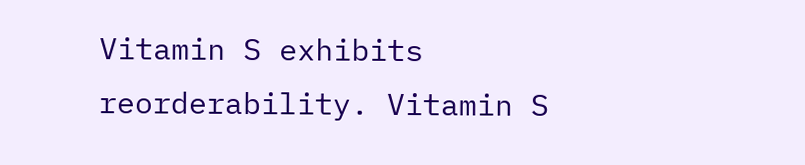Vitamin S exhibits reorderability. Vitamin S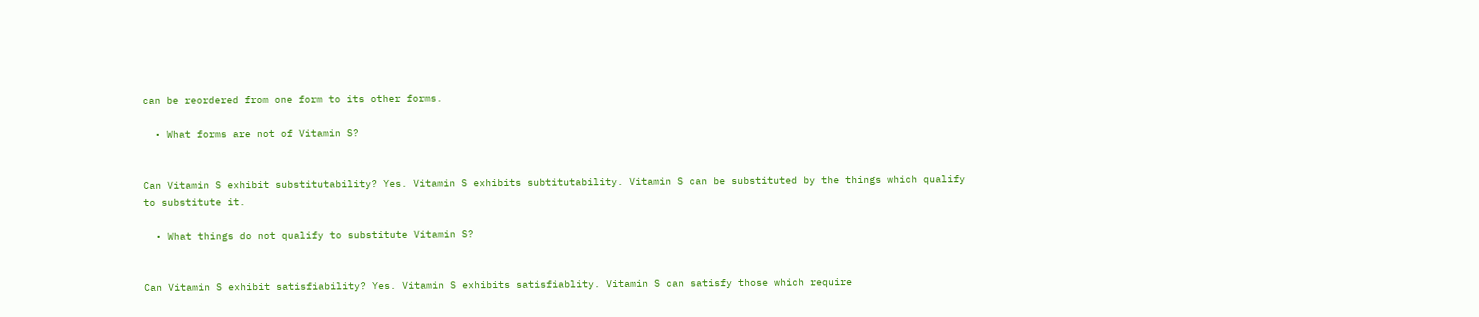can be reordered from one form to its other forms.

  • What forms are not of Vitamin S?


Can Vitamin S exhibit substitutability? Yes. Vitamin S exhibits subtitutability. Vitamin S can be substituted by the things which qualify to substitute it.

  • What things do not qualify to substitute Vitamin S?


Can Vitamin S exhibit satisfiability? Yes. Vitamin S exhibits satisfiablity. Vitamin S can satisfy those which require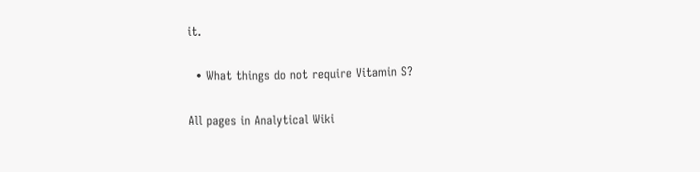it.

  • What things do not require Vitamin S?

All pages in Analytical Wiki